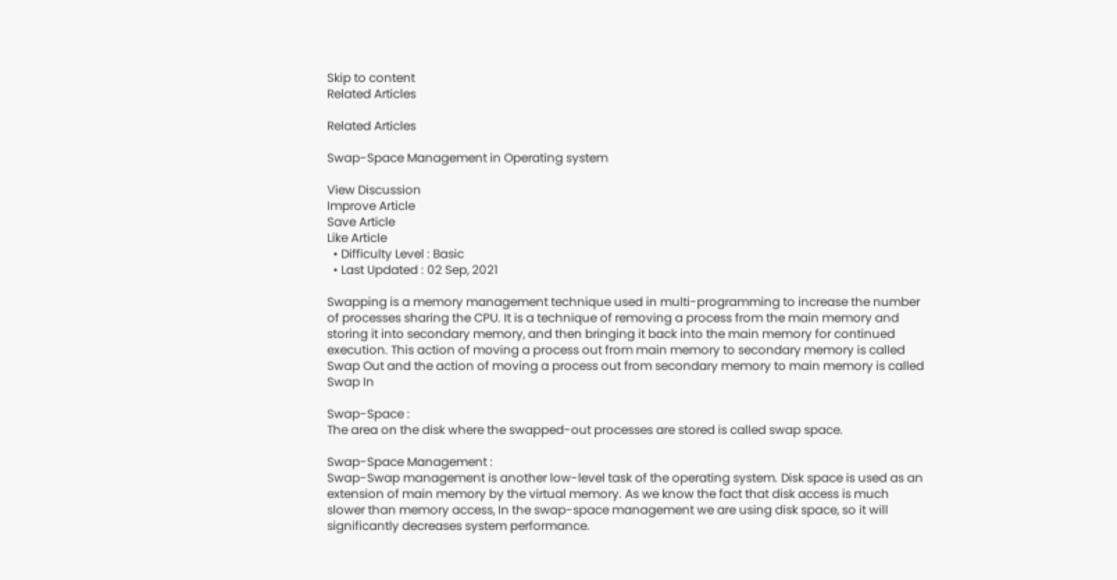Skip to content
Related Articles

Related Articles

Swap-Space Management in Operating system

View Discussion
Improve Article
Save Article
Like Article
  • Difficulty Level : Basic
  • Last Updated : 02 Sep, 2021

Swapping is a memory management technique used in multi-programming to increase the number of processes sharing the CPU. It is a technique of removing a process from the main memory and storing it into secondary memory, and then bringing it back into the main memory for continued execution. This action of moving a process out from main memory to secondary memory is called Swap Out and the action of moving a process out from secondary memory to main memory is called Swap In

Swap-Space :
The area on the disk where the swapped-out processes are stored is called swap space.

Swap-Space Management :
Swap-Swap management is another low-level task of the operating system. Disk space is used as an extension of main memory by the virtual memory. As we know the fact that disk access is much slower than memory access, In the swap-space management we are using disk space, so it will significantly decreases system performance.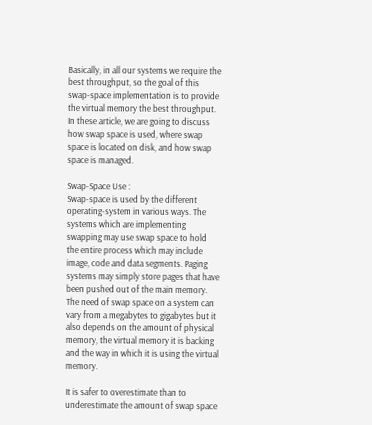Basically, in all our systems we require the best throughput, so the goal of this swap-space implementation is to provide the virtual memory the best throughput. In these article, we are going to discuss how swap space is used, where swap space is located on disk, and how swap space is managed.

Swap-Space Use :
Swap-space is used by the different operating-system in various ways. The systems which are implementing swapping may use swap space to hold the entire process which may include image, code and data segments. Paging systems may simply store pages that have been pushed out of the main memory. The need of swap space on a system can vary from a megabytes to gigabytes but it also depends on the amount of physical memory, the virtual memory it is backing and the way in which it is using the virtual memory.

It is safer to overestimate than to underestimate the amount of swap space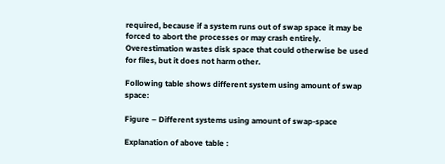required, because if a system runs out of swap space it may be forced to abort the processes or may crash entirely. Overestimation wastes disk space that could otherwise be used for files, but it does not harm other.

Following table shows different system using amount of swap space:

Figure – Different systems using amount of swap-space

Explanation of above table :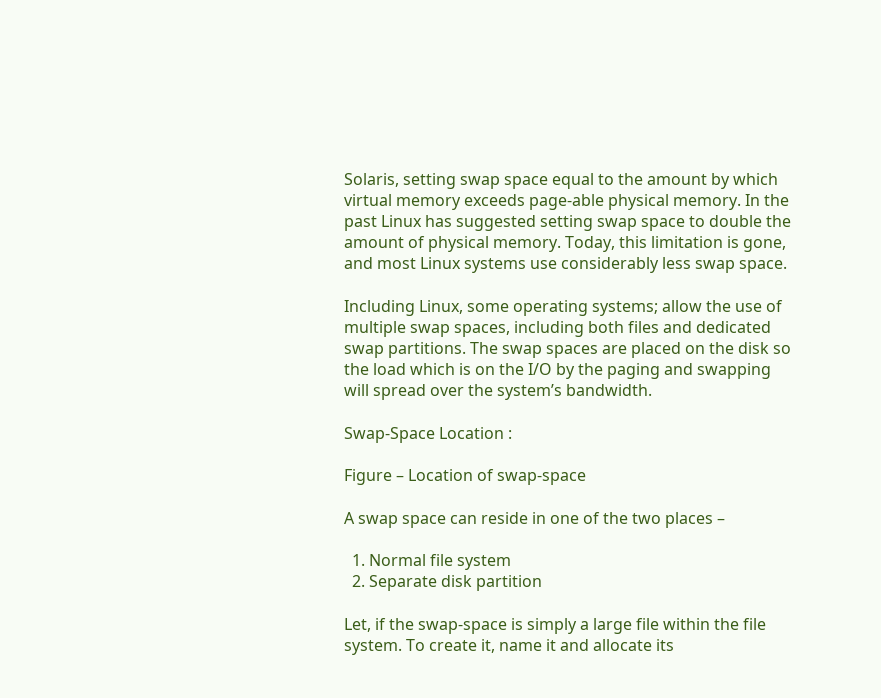Solaris, setting swap space equal to the amount by which virtual memory exceeds page-able physical memory. In the past Linux has suggested setting swap space to double the amount of physical memory. Today, this limitation is gone, and most Linux systems use considerably less swap space.

Including Linux, some operating systems; allow the use of multiple swap spaces, including both files and dedicated swap partitions. The swap spaces are placed on the disk so the load which is on the I/O by the paging and swapping will spread over the system’s bandwidth.

Swap-Space Location :

Figure – Location of swap-space

A swap space can reside in one of the two places –

  1. Normal file system
  2. Separate disk partition

Let, if the swap-space is simply a large file within the file system. To create it, name it and allocate its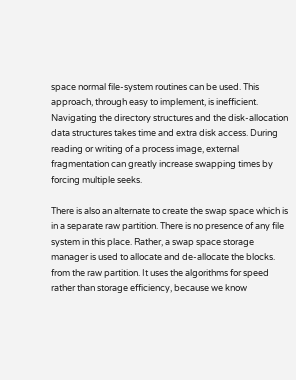space normal file-system routines can be used. This approach, through easy to implement, is inefficient. Navigating the directory structures and the disk-allocation data structures takes time and extra disk access. During reading or writing of a process image, external fragmentation can greatly increase swapping times by forcing multiple seeks.

There is also an alternate to create the swap space which is in a separate raw partition. There is no presence of any file system in this place. Rather, a swap space storage manager is used to allocate and de-allocate the blocks. from the raw partition. It uses the algorithms for speed rather than storage efficiency, because we know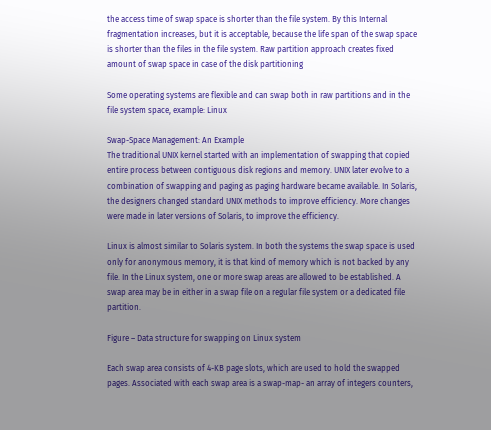the access time of swap space is shorter than the file system. By this Internal fragmentation increases, but it is acceptable, because the life span of the swap space is shorter than the files in the file system. Raw partition approach creates fixed amount of swap space in case of the disk partitioning

Some operating systems are flexible and can swap both in raw partitions and in the file system space, example: Linux

Swap-Space Management: An Example
The traditional UNIX kernel started with an implementation of swapping that copied entire process between contiguous disk regions and memory. UNIX later evolve to a combination of swapping and paging as paging hardware became available. In Solaris, the designers changed standard UNIX methods to improve efficiency. More changes were made in later versions of Solaris, to improve the efficiency.

Linux is almost similar to Solaris system. In both the systems the swap space is used only for anonymous memory, it is that kind of memory which is not backed by any file. In the Linux system, one or more swap areas are allowed to be established. A swap area may be in either in a swap file on a regular file system or a dedicated file partition.

Figure – Data structure for swapping on Linux system

Each swap area consists of 4-KB page slots, which are used to hold the swapped pages. Associated with each swap area is a swap-map- an array of integers counters,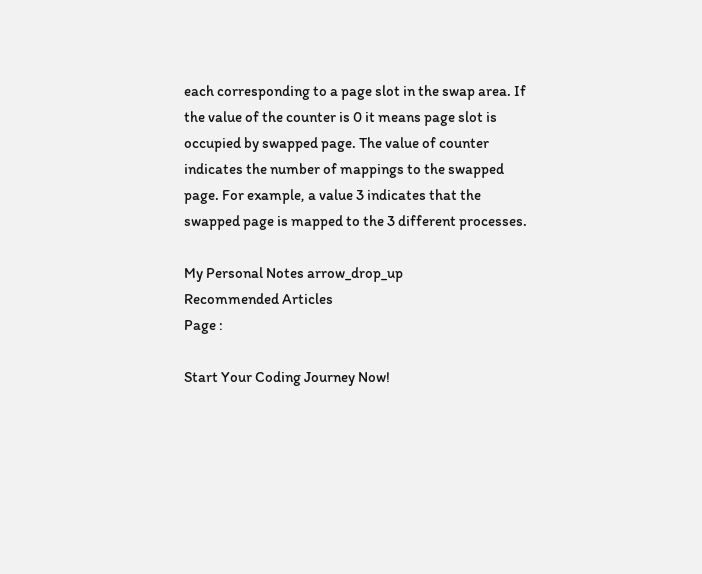each corresponding to a page slot in the swap area. If the value of the counter is 0 it means page slot is occupied by swapped page. The value of counter indicates the number of mappings to the swapped page. For example, a value 3 indicates that the swapped page is mapped to the 3 different processes.

My Personal Notes arrow_drop_up
Recommended Articles
Page :

Start Your Coding Journey Now!